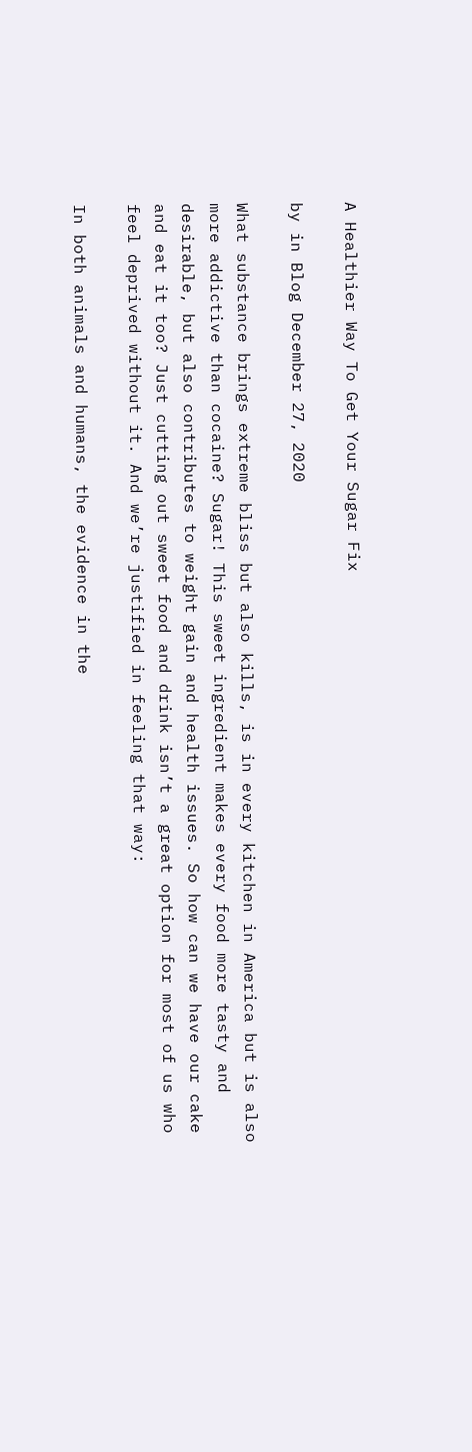A Healthier Way To Get Your Sugar Fix

by in Blog December 27, 2020

What substance brings extreme bliss but also kills, is in every kitchen in America but is also more addictive than cocaine? Sugar! This sweet ingredient makes every food more tasty and desirable, but also contributes to weight gain and health issues. So how can we have our cake and eat it too? Just cutting out sweet food and drink isn’t a great option for most of us who feel deprived without it. And we’re justified in feeling that way:

In both animals and humans, the evidence in the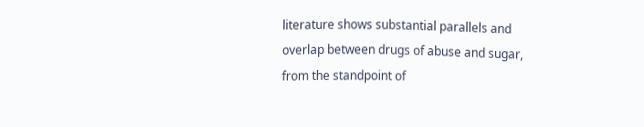literature shows substantial parallels and overlap between drugs of abuse and sugar, from the standpoint of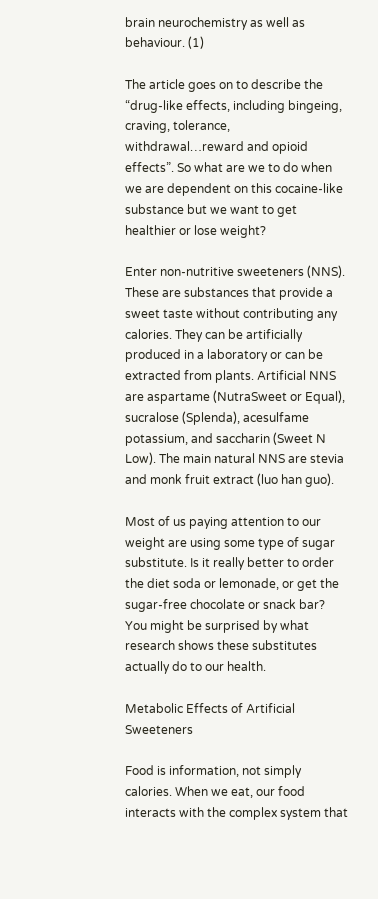brain neurochemistry as well as behaviour. (1)

The article goes on to describe the “drug-like effects, including bingeing, craving, tolerance, withdrawal…reward and opioid effects”. So what are we to do when we are dependent on this cocaine-like substance but we want to get healthier or lose weight?

Enter non-nutritive sweeteners (NNS). These are substances that provide a sweet taste without contributing any calories. They can be artificially produced in a laboratory or can be extracted from plants. Artificial NNS are aspartame (NutraSweet or Equal), sucralose (Splenda), acesulfame potassium, and saccharin (Sweet N Low). The main natural NNS are stevia and monk fruit extract (luo han guo).

Most of us paying attention to our weight are using some type of sugar substitute. Is it really better to order the diet soda or lemonade, or get the sugar-free chocolate or snack bar? You might be surprised by what research shows these substitutes actually do to our health.

Metabolic Effects of Artificial Sweeteners

Food is information, not simply calories. When we eat, our food interacts with the complex system that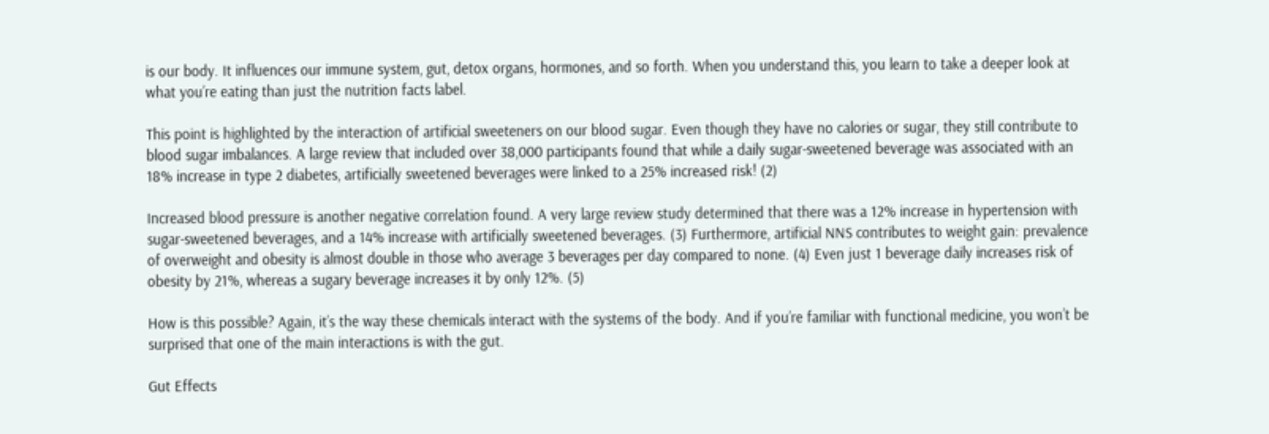is our body. It influences our immune system, gut, detox organs, hormones, and so forth. When you understand this, you learn to take a deeper look at what you’re eating than just the nutrition facts label.

This point is highlighted by the interaction of artificial sweeteners on our blood sugar. Even though they have no calories or sugar, they still contribute to blood sugar imbalances. A large review that included over 38,000 participants found that while a daily sugar-sweetened beverage was associated with an 18% increase in type 2 diabetes, artificially sweetened beverages were linked to a 25% increased risk! (2)

Increased blood pressure is another negative correlation found. A very large review study determined that there was a 12% increase in hypertension with sugar-sweetened beverages, and a 14% increase with artificially sweetened beverages. (3) Furthermore, artificial NNS contributes to weight gain: prevalence of overweight and obesity is almost double in those who average 3 beverages per day compared to none. (4) Even just 1 beverage daily increases risk of obesity by 21%, whereas a sugary beverage increases it by only 12%. (5)

How is this possible? Again, it’s the way these chemicals interact with the systems of the body. And if you’re familiar with functional medicine, you won’t be surprised that one of the main interactions is with the gut.

Gut Effects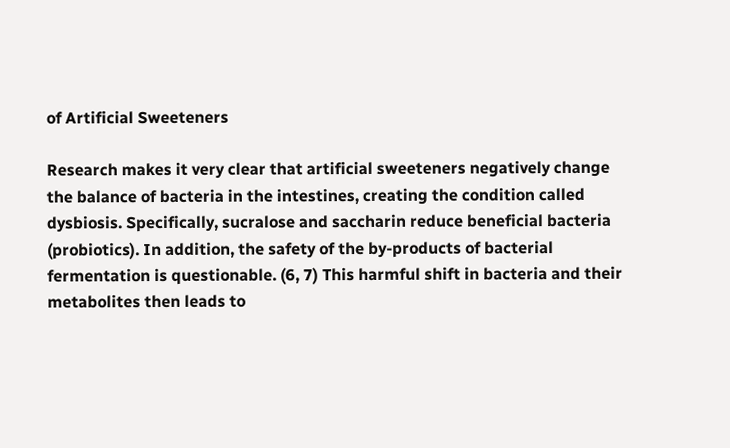of Artificial Sweeteners

Research makes it very clear that artificial sweeteners negatively change the balance of bacteria in the intestines, creating the condition called dysbiosis. Specifically, sucralose and saccharin reduce beneficial bacteria (probiotics). In addition, the safety of the by-products of bacterial fermentation is questionable. (6, 7) This harmful shift in bacteria and their metabolites then leads to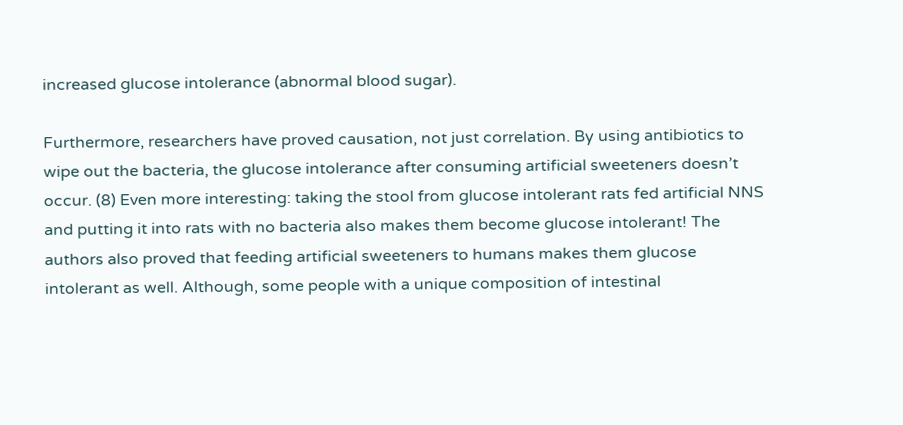increased glucose intolerance (abnormal blood sugar).

Furthermore, researchers have proved causation, not just correlation. By using antibiotics to wipe out the bacteria, the glucose intolerance after consuming artificial sweeteners doesn’t occur. (8) Even more interesting: taking the stool from glucose intolerant rats fed artificial NNS and putting it into rats with no bacteria also makes them become glucose intolerant! The authors also proved that feeding artificial sweeteners to humans makes them glucose intolerant as well. Although, some people with a unique composition of intestinal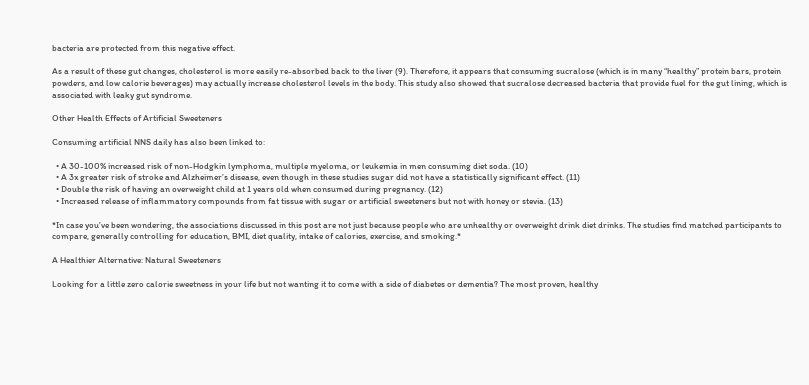bacteria are protected from this negative effect.

As a result of these gut changes, cholesterol is more easily re-absorbed back to the liver (9). Therefore, it appears that consuming sucralose (which is in many “healthy” protein bars, protein powders, and low calorie beverages) may actually increase cholesterol levels in the body. This study also showed that sucralose decreased bacteria that provide fuel for the gut lining, which is associated with leaky gut syndrome.

Other Health Effects of Artificial Sweeteners

Consuming artificial NNS daily has also been linked to:

  • A 30-100% increased risk of non-Hodgkin lymphoma, multiple myeloma, or leukemia in men consuming diet soda. (10)
  • A 3x greater risk of stroke and Alzheimer’s disease, even though in these studies sugar did not have a statistically significant effect. (11)
  • Double the risk of having an overweight child at 1 years old when consumed during pregnancy. (12)
  • Increased release of inflammatory compounds from fat tissue with sugar or artificial sweeteners but not with honey or stevia. (13)

*In case you’ve been wondering, the associations discussed in this post are not just because people who are unhealthy or overweight drink diet drinks. The studies find matched participants to compare, generally controlling for education, BMI, diet quality, intake of calories, exercise, and smoking.*

A Healthier Alternative: Natural Sweeteners

Looking for a little zero calorie sweetness in your life but not wanting it to come with a side of diabetes or dementia? The most proven, healthy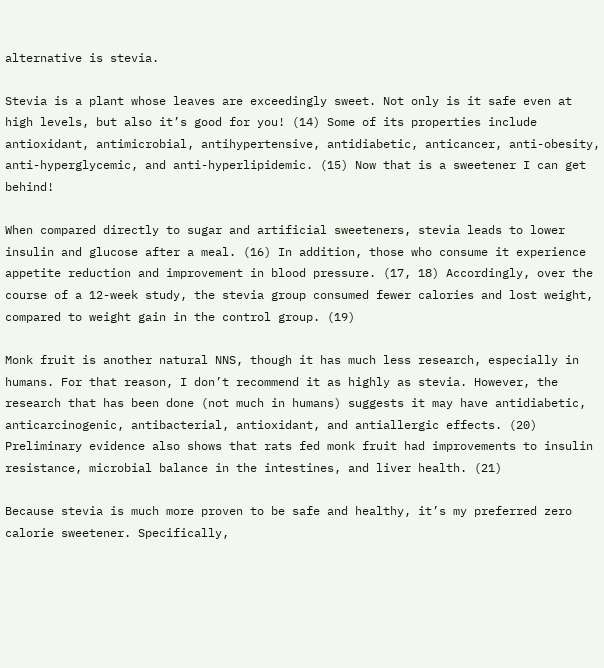alternative is stevia.

Stevia is a plant whose leaves are exceedingly sweet. Not only is it safe even at high levels, but also it’s good for you! (14) Some of its properties include antioxidant, antimicrobial, antihypertensive, antidiabetic, anticancer, anti-obesity, anti-hyperglycemic, and anti-hyperlipidemic. (15) Now that is a sweetener I can get behind!

When compared directly to sugar and artificial sweeteners, stevia leads to lower insulin and glucose after a meal. (16) In addition, those who consume it experience appetite reduction and improvement in blood pressure. (17, 18) Accordingly, over the course of a 12-week study, the stevia group consumed fewer calories and lost weight, compared to weight gain in the control group. (19)

Monk fruit is another natural NNS, though it has much less research, especially in humans. For that reason, I don’t recommend it as highly as stevia. However, the research that has been done (not much in humans) suggests it may have antidiabetic, anticarcinogenic, antibacterial, antioxidant, and antiallergic effects. (20) Preliminary evidence also shows that rats fed monk fruit had improvements to insulin resistance, microbial balance in the intestines, and liver health. (21)

Because stevia is much more proven to be safe and healthy, it’s my preferred zero calorie sweetener. Specifically,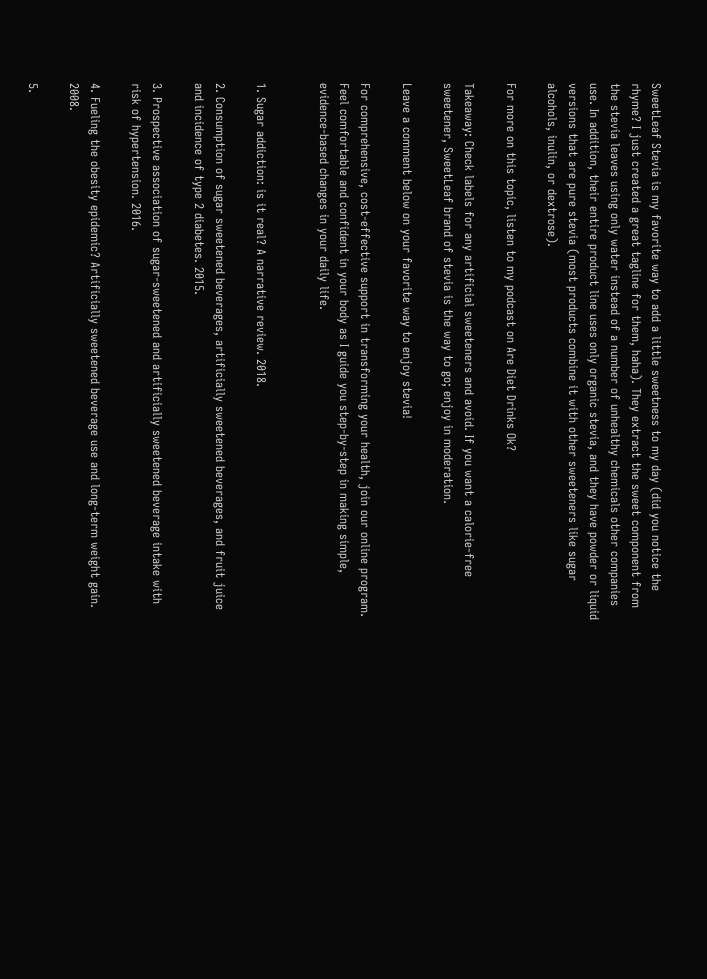SweetLeaf Stevia is my favorite way to add a little sweetness to my day (did you notice the rhyme? I just created a great tagline for them, haha). They extract the sweet component from the stevia leaves using only water instead of a number of unhealthy chemicals other companies use. In addition, their entire product line uses only organic stevia, and they have powder or liquid versions that are pure stevia (most products combine it with other sweeteners like sugar alcohols, inulin, or dextrose).

For more on this topic, listen to my podcast on Are Diet Drinks Ok?

Takeaway: Check labels for any artificial sweeteners and avoid. If you want a calorie-free sweetener, SweetLeaf brand of stevia is the way to go; enjoy in moderation.

Leave a comment below on your favorite way to enjoy stevia!

For comprehensive, cost-effective support in transforming your health, join our online program. Feel comfortable and confident in your body as I guide you step-by-step in making simple, evidence-based changes in your daily life.


1. Sugar addiction: is it real? A narrative review. 2018.

2. Consumption of sugar sweetened beverages, artificially sweetened beverages, and fruit juice and incidence of type 2 diabetes. 2015.

3. Prospective association of sugar-sweetened and artificially sweetened beverage intake with risk of hypertension. 2016.

4. Fueling the obesity epidemic? Artificially sweetened beverage use and long-term weight gain. 2008.

5.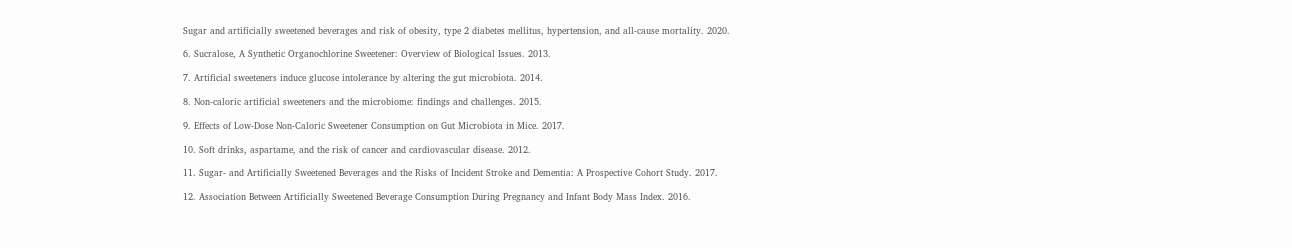Sugar and artificially sweetened beverages and risk of obesity, type 2 diabetes mellitus, hypertension, and all-cause mortality. 2020.

6. Sucralose, A Synthetic Organochlorine Sweetener: Overview of Biological Issues. 2013.

7. Artificial sweeteners induce glucose intolerance by altering the gut microbiota. 2014.

8. Non-caloric artificial sweeteners and the microbiome: findings and challenges. 2015.

9. Effects of Low-Dose Non-Caloric Sweetener Consumption on Gut Microbiota in Mice. 2017.

10. Soft drinks, aspartame, and the risk of cancer and cardiovascular disease. 2012.

11. Sugar- and Artificially Sweetened Beverages and the Risks of Incident Stroke and Dementia: A Prospective Cohort Study. 2017.

12. Association Between Artificially Sweetened Beverage Consumption During Pregnancy and Infant Body Mass Index. 2016.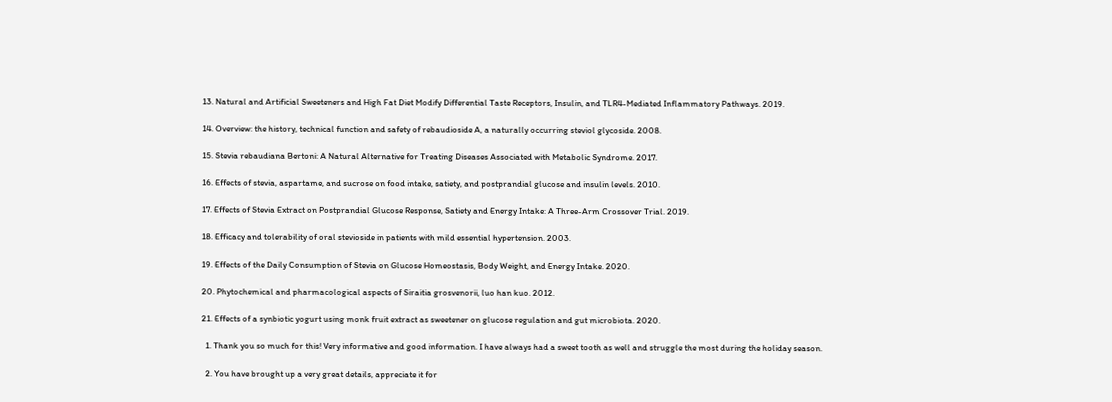13. Natural and Artificial Sweeteners and High Fat Diet Modify Differential Taste Receptors, Insulin, and TLR4-Mediated Inflammatory Pathways. 2019.

14. Overview: the history, technical function and safety of rebaudioside A, a naturally occurring steviol glycoside. 2008.

15. Stevia rebaudiana Bertoni: A Natural Alternative for Treating Diseases Associated with Metabolic Syndrome. 2017.

16. Effects of stevia, aspartame, and sucrose on food intake, satiety, and postprandial glucose and insulin levels. 2010.

17. Effects of Stevia Extract on Postprandial Glucose Response, Satiety and Energy Intake: A Three-Arm Crossover Trial. 2019.

18. Efficacy and tolerability of oral stevioside in patients with mild essential hypertension. 2003.

19. Effects of the Daily Consumption of Stevia on Glucose Homeostasis, Body Weight, and Energy Intake. 2020.

20. Phytochemical and pharmacological aspects of Siraitia grosvenorii, luo han kuo. 2012.

21. Effects of a synbiotic yogurt using monk fruit extract as sweetener on glucose regulation and gut microbiota. 2020.

  1. Thank you so much for this! Very informative and good information. I have always had a sweet tooth as well and struggle the most during the holiday season.

  2. You have brought up a very great details, appreciate it for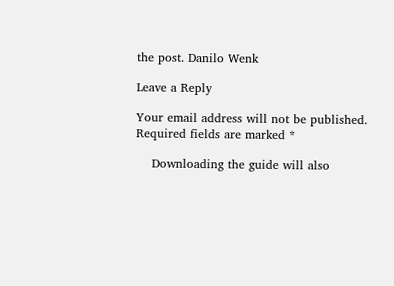the post. Danilo Wenk

Leave a Reply

Your email address will not be published. Required fields are marked *

    Downloading the guide will also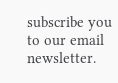subscribe you to our email newsletter.